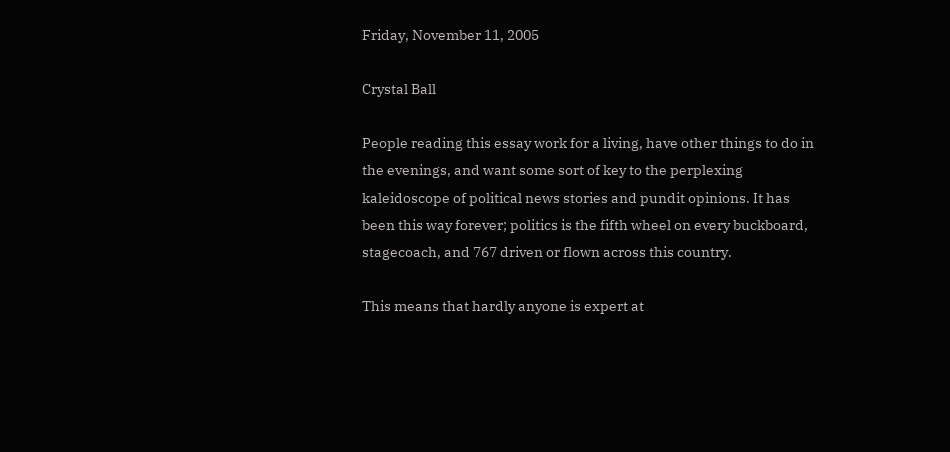Friday, November 11, 2005

Crystal Ball

People reading this essay work for a living, have other things to do in the evenings, and want some sort of key to the perplexing kaleidoscope of political news stories and pundit opinions. It has been this way forever; politics is the fifth wheel on every buckboard, stagecoach, and 767 driven or flown across this country.

This means that hardly anyone is expert at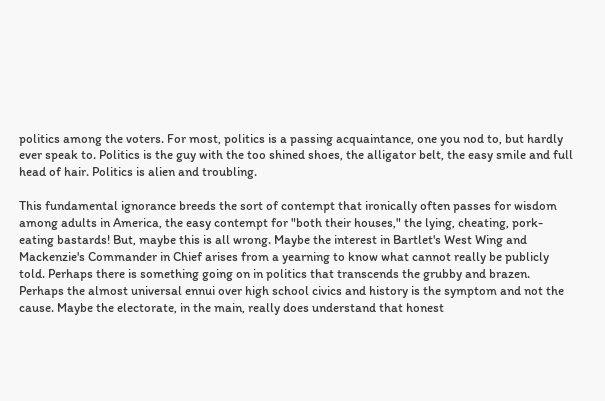politics among the voters. For most, politics is a passing acquaintance, one you nod to, but hardly ever speak to. Politics is the guy with the too shined shoes, the alligator belt, the easy smile and full head of hair. Politics is alien and troubling.

This fundamental ignorance breeds the sort of contempt that ironically often passes for wisdom among adults in America, the easy contempt for "both their houses," the lying, cheating, pork-eating bastards! But, maybe this is all wrong. Maybe the interest in Bartlet's West Wing and Mackenzie's Commander in Chief arises from a yearning to know what cannot really be publicly told. Perhaps there is something going on in politics that transcends the grubby and brazen. Perhaps the almost universal ennui over high school civics and history is the symptom and not the cause. Maybe the electorate, in the main, really does understand that honest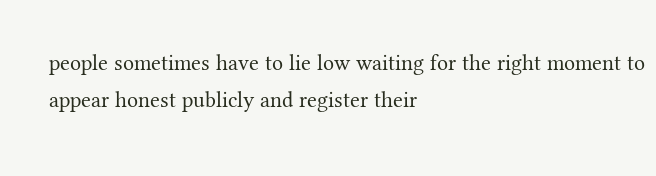people sometimes have to lie low waiting for the right moment to appear honest publicly and register their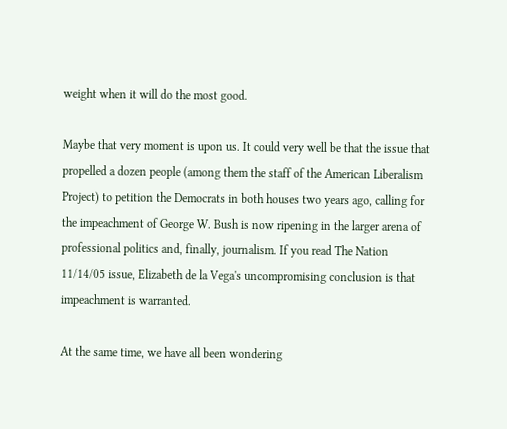weight when it will do the most good.

Maybe that very moment is upon us. It could very well be that the issue that propelled a dozen people (among them the staff of the American Liberalism Project) to petition the Democrats in both houses two years ago, calling for the impeachment of George W. Bush is now ripening in the larger arena of professional politics and, finally, journalism. If you read The Nation 11/14/05 issue, Elizabeth de la Vega's uncompromising conclusion is that impeachment is warranted.

At the same time, we have all been wondering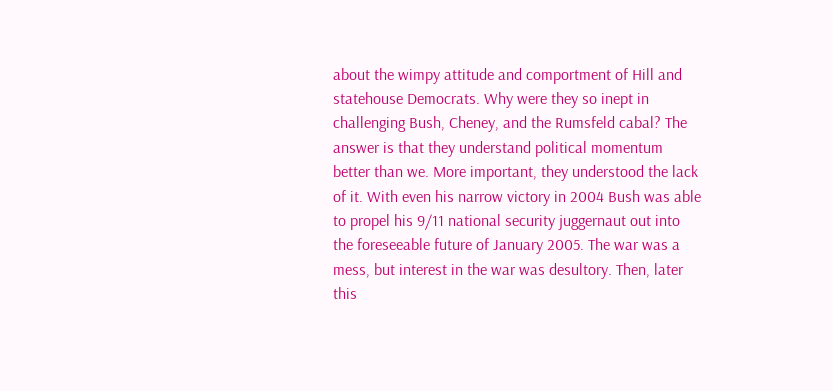about the wimpy attitude and comportment of Hill and statehouse Democrats. Why were they so inept in challenging Bush, Cheney, and the Rumsfeld cabal? The answer is that they understand political momentum better than we. More important, they understood the lack of it. With even his narrow victory in 2004 Bush was able to propel his 9/11 national security juggernaut out into the foreseeable future of January 2005. The war was a mess, but interest in the war was desultory. Then, later this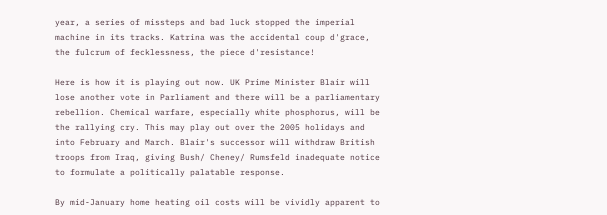year, a series of missteps and bad luck stopped the imperial machine in its tracks. Katrina was the accidental coup d'grace, the fulcrum of fecklessness, the piece d'resistance!

Here is how it is playing out now. UK Prime Minister Blair will lose another vote in Parliament and there will be a parliamentary rebellion. Chemical warfare, especially white phosphorus, will be the rallying cry. This may play out over the 2005 holidays and into February and March. Blair's successor will withdraw British troops from Iraq, giving Bush/ Cheney/ Rumsfeld inadequate notice to formulate a politically palatable response.

By mid-January home heating oil costs will be vividly apparent to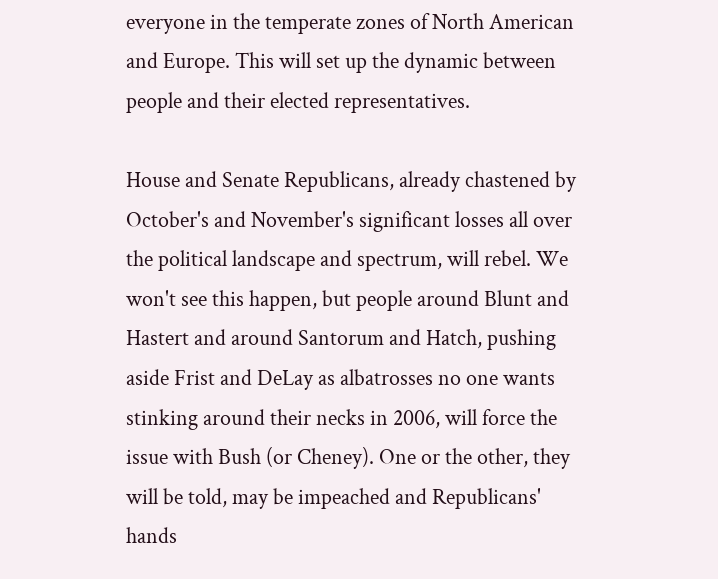everyone in the temperate zones of North American and Europe. This will set up the dynamic between people and their elected representatives.

House and Senate Republicans, already chastened by October's and November's significant losses all over the political landscape and spectrum, will rebel. We won't see this happen, but people around Blunt and Hastert and around Santorum and Hatch, pushing aside Frist and DeLay as albatrosses no one wants stinking around their necks in 2006, will force the issue with Bush (or Cheney). One or the other, they will be told, may be impeached and Republicans' hands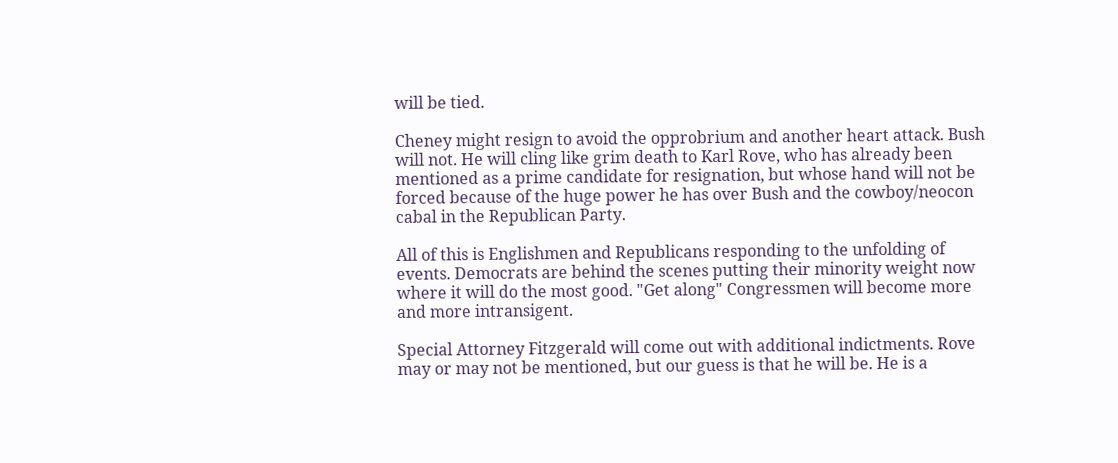will be tied.

Cheney might resign to avoid the opprobrium and another heart attack. Bush will not. He will cling like grim death to Karl Rove, who has already been mentioned as a prime candidate for resignation, but whose hand will not be forced because of the huge power he has over Bush and the cowboy/neocon cabal in the Republican Party.

All of this is Englishmen and Republicans responding to the unfolding of events. Democrats are behind the scenes putting their minority weight now where it will do the most good. "Get along" Congressmen will become more and more intransigent.

Special Attorney Fitzgerald will come out with additional indictments. Rove may or may not be mentioned, but our guess is that he will be. He is a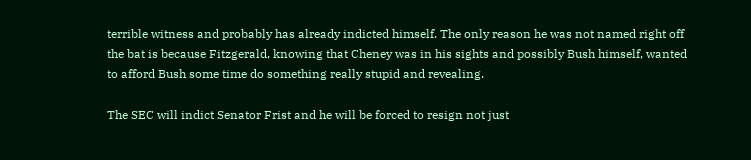terrible witness and probably has already indicted himself. The only reason he was not named right off the bat is because Fitzgerald, knowing that Cheney was in his sights and possibly Bush himself, wanted to afford Bush some time do something really stupid and revealing.

The SEC will indict Senator Frist and he will be forced to resign not just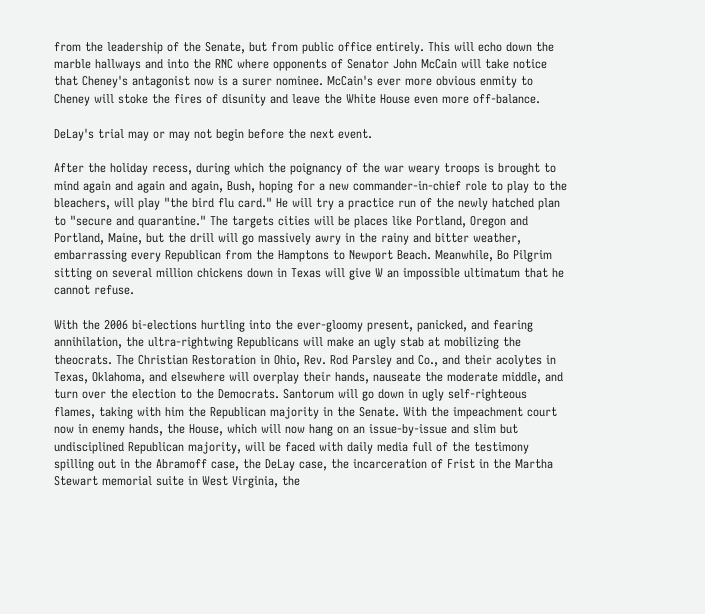from the leadership of the Senate, but from public office entirely. This will echo down the marble hallways and into the RNC where opponents of Senator John McCain will take notice that Cheney's antagonist now is a surer nominee. McCain's ever more obvious enmity to Cheney will stoke the fires of disunity and leave the White House even more off-balance.

DeLay's trial may or may not begin before the next event.

After the holiday recess, during which the poignancy of the war weary troops is brought to mind again and again and again, Bush, hoping for a new commander-in-chief role to play to the bleachers, will play "the bird flu card." He will try a practice run of the newly hatched plan to "secure and quarantine." The targets cities will be places like Portland, Oregon and Portland, Maine, but the drill will go massively awry in the rainy and bitter weather, embarrassing every Republican from the Hamptons to Newport Beach. Meanwhile, Bo Pilgrim sitting on several million chickens down in Texas will give W an impossible ultimatum that he cannot refuse.

With the 2006 bi-elections hurtling into the ever-gloomy present, panicked, and fearing annihilation, the ultra-rightwing Republicans will make an ugly stab at mobilizing the theocrats. The Christian Restoration in Ohio, Rev. Rod Parsley and Co., and their acolytes in Texas, Oklahoma, and elsewhere will overplay their hands, nauseate the moderate middle, and turn over the election to the Democrats. Santorum will go down in ugly self-righteous flames, taking with him the Republican majority in the Senate. With the impeachment court now in enemy hands, the House, which will now hang on an issue-by-issue and slim but undisciplined Republican majority, will be faced with daily media full of the testimony spilling out in the Abramoff case, the DeLay case, the incarceration of Frist in the Martha Stewart memorial suite in West Virginia, the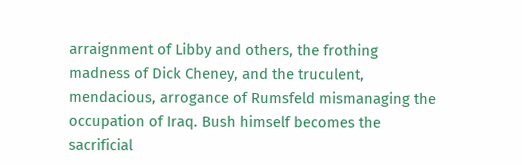arraignment of Libby and others, the frothing madness of Dick Cheney, and the truculent, mendacious, arrogance of Rumsfeld mismanaging the occupation of Iraq. Bush himself becomes the sacrificial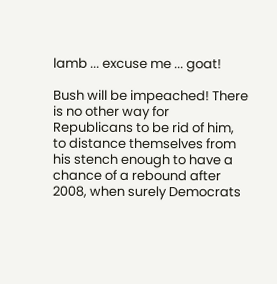lamb ... excuse me ... goat!

Bush will be impeached! There is no other way for Republicans to be rid of him, to distance themselves from his stench enough to have a chance of a rebound after 2008, when surely Democrats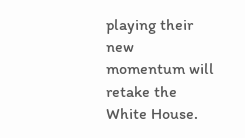playing their new momentum will retake the White House.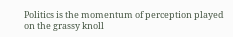Politics is the momentum of perception played on the grassy knoll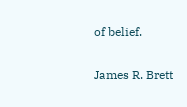of belief.

James R. Brett